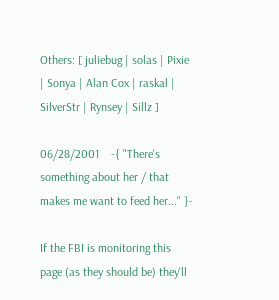Others: [ juliebug | solas | Pixie | Sonya | Alan Cox | raskal | SilverStr | Rynsey | Sillz ]

06/28/2001    -{ "There's something about her / that makes me want to feed her..." }-

If the FBI is monitoring this page (as they should be) they'll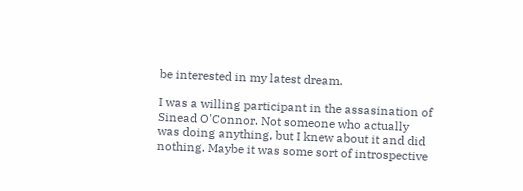be interested in my latest dream.

I was a willing participant in the assasination of Sinead O'Connor. Not someone who actually was doing anything, but I knew about it and did nothing. Maybe it was some sort of introspective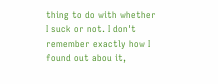thing to do with whether I suck or not. I don't remember exactly how I found out abou it,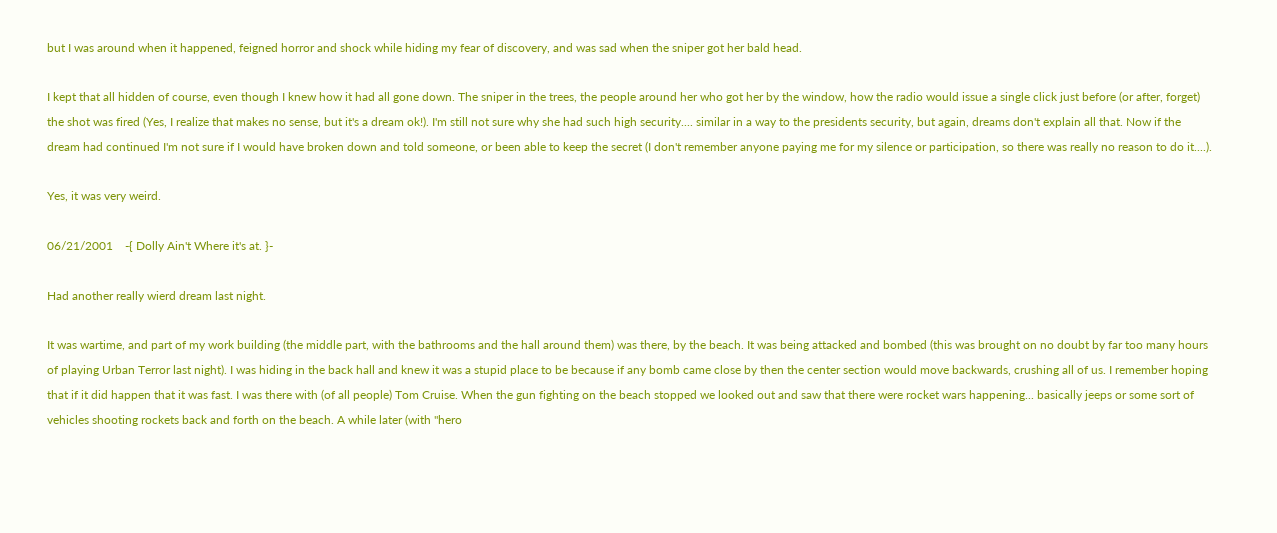but I was around when it happened, feigned horror and shock while hiding my fear of discovery, and was sad when the sniper got her bald head.

I kept that all hidden of course, even though I knew how it had all gone down. The sniper in the trees, the people around her who got her by the window, how the radio would issue a single click just before (or after, forget) the shot was fired (Yes, I realize that makes no sense, but it's a dream ok!). I'm still not sure why she had such high security.... similar in a way to the presidents security, but again, dreams don't explain all that. Now if the dream had continued I'm not sure if I would have broken down and told someone, or been able to keep the secret (I don't remember anyone paying me for my silence or participation, so there was really no reason to do it....).

Yes, it was very weird.

06/21/2001    -{ Dolly Ain't Where it's at. }-

Had another really wierd dream last night.

It was wartime, and part of my work building (the middle part, with the bathrooms and the hall around them) was there, by the beach. It was being attacked and bombed (this was brought on no doubt by far too many hours of playing Urban Terror last night). I was hiding in the back hall and knew it was a stupid place to be because if any bomb came close by then the center section would move backwards, crushing all of us. I remember hoping that if it did happen that it was fast. I was there with (of all people) Tom Cruise. When the gun fighting on the beach stopped we looked out and saw that there were rocket wars happening... basically jeeps or some sort of vehicles shooting rockets back and forth on the beach. A while later (with "hero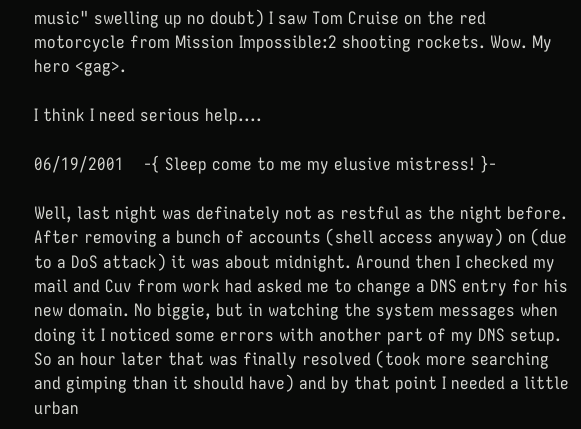music" swelling up no doubt) I saw Tom Cruise on the red motorcycle from Mission Impossible:2 shooting rockets. Wow. My hero <gag>.

I think I need serious help....

06/19/2001    -{ Sleep come to me my elusive mistress! }-

Well, last night was definately not as restful as the night before. After removing a bunch of accounts (shell access anyway) on (due to a DoS attack) it was about midnight. Around then I checked my mail and Cuv from work had asked me to change a DNS entry for his new domain. No biggie, but in watching the system messages when doing it I noticed some errors with another part of my DNS setup. So an hour later that was finally resolved (took more searching and gimping than it should have) and by that point I needed a little urban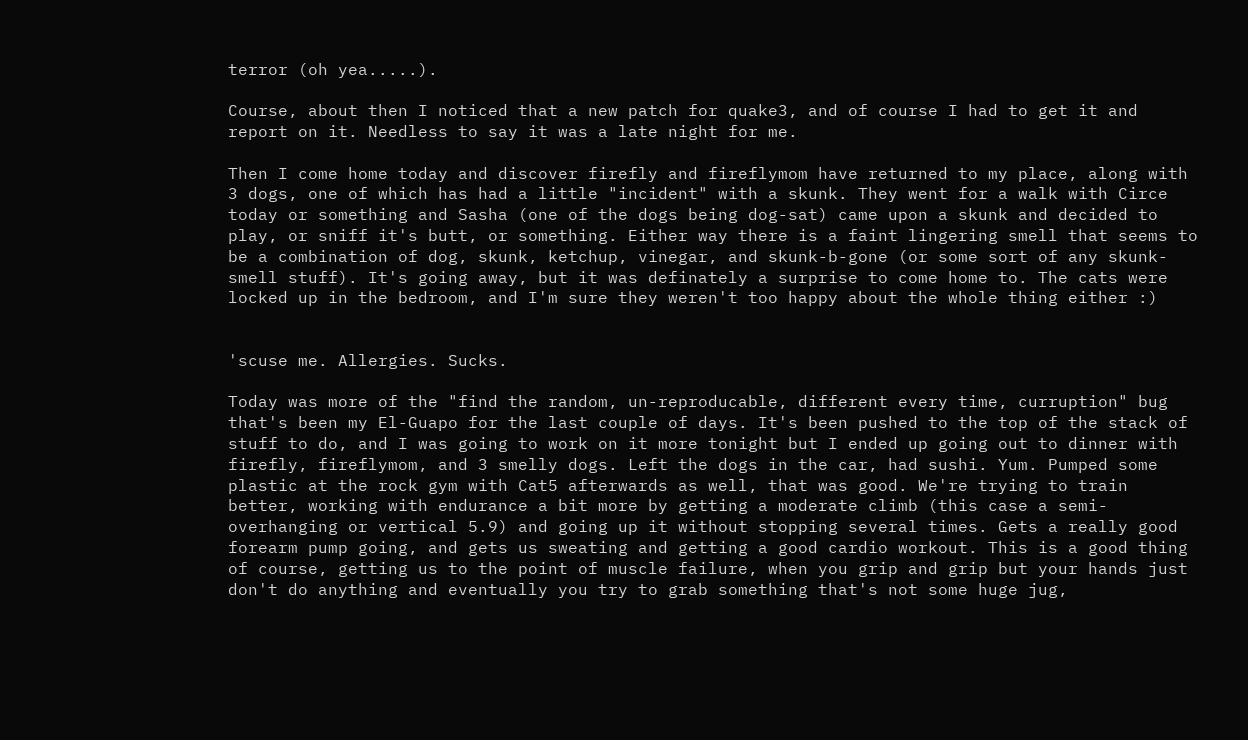terror (oh yea.....).

Course, about then I noticed that a new patch for quake3, and of course I had to get it and report on it. Needless to say it was a late night for me.

Then I come home today and discover firefly and fireflymom have returned to my place, along with 3 dogs, one of which has had a little "incident" with a skunk. They went for a walk with Circe today or something and Sasha (one of the dogs being dog-sat) came upon a skunk and decided to play, or sniff it's butt, or something. Either way there is a faint lingering smell that seems to be a combination of dog, skunk, ketchup, vinegar, and skunk-b-gone (or some sort of any skunk-smell stuff). It's going away, but it was definately a surprise to come home to. The cats were locked up in the bedroom, and I'm sure they weren't too happy about the whole thing either :)


'scuse me. Allergies. Sucks.

Today was more of the "find the random, un-reproducable, different every time, curruption" bug that's been my El-Guapo for the last couple of days. It's been pushed to the top of the stack of stuff to do, and I was going to work on it more tonight but I ended up going out to dinner with firefly, fireflymom, and 3 smelly dogs. Left the dogs in the car, had sushi. Yum. Pumped some plastic at the rock gym with Cat5 afterwards as well, that was good. We're trying to train better, working with endurance a bit more by getting a moderate climb (this case a semi-overhanging or vertical 5.9) and going up it without stopping several times. Gets a really good forearm pump going, and gets us sweating and getting a good cardio workout. This is a good thing of course, getting us to the point of muscle failure, when you grip and grip but your hands just don't do anything and eventually you try to grab something that's not some huge jug,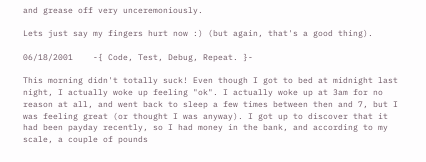and grease off very unceremoniously.

Lets just say my fingers hurt now :) (but again, that's a good thing).

06/18/2001    -{ Code, Test, Debug, Repeat. }-

This morning didn't totally suck! Even though I got to bed at midnight last night, I actually woke up feeling "ok". I actually woke up at 3am for no reason at all, and went back to sleep a few times between then and 7, but I was feeling great (or thought I was anyway). I got up to discover that it had been payday recently, so I had money in the bank, and according to my scale, a couple of pounds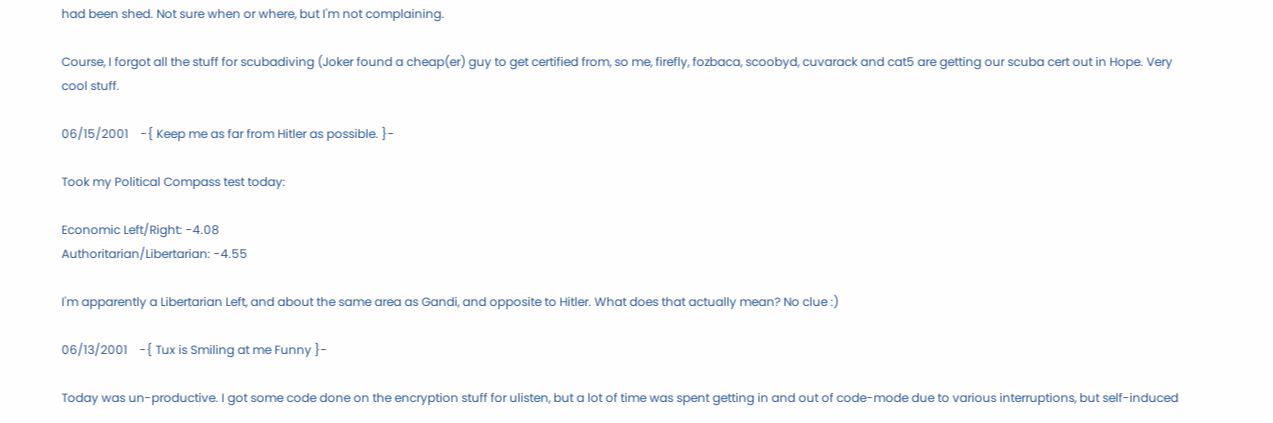had been shed. Not sure when or where, but I'm not complaining.

Course, I forgot all the stuff for scubadiving (Joker found a cheap(er) guy to get certified from, so me, firefly, fozbaca, scoobyd, cuvarack and cat5 are getting our scuba cert out in Hope. Very cool stuff.

06/15/2001    -{ Keep me as far from Hitler as possible. }-

Took my Political Compass test today:

Economic Left/Right: -4.08
Authoritarian/Libertarian: -4.55

I'm apparently a Libertarian Left, and about the same area as Gandi, and opposite to Hitler. What does that actually mean? No clue :)

06/13/2001    -{ Tux is Smiling at me Funny }-

Today was un-productive. I got some code done on the encryption stuff for ulisten, but a lot of time was spent getting in and out of code-mode due to various interruptions, but self-induced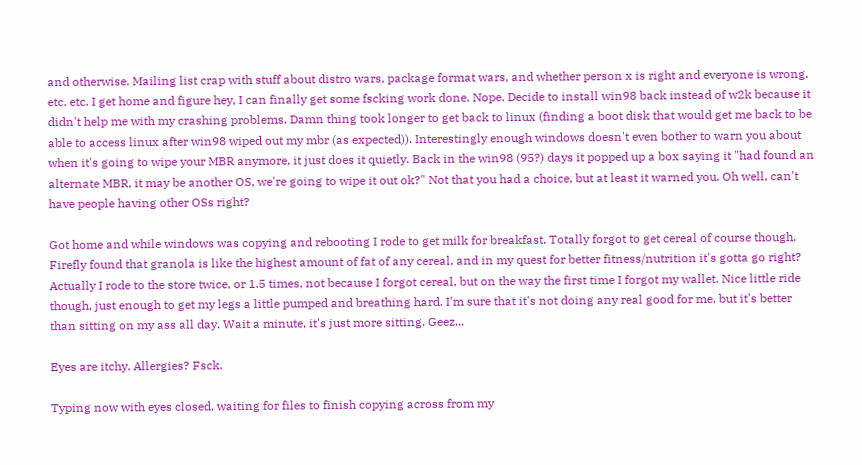and otherwise. Mailing list crap with stuff about distro wars, package format wars, and whether person x is right and everyone is wrong, etc. etc. I get home and figure hey, I can finally get some fscking work done. Nope. Decide to install win98 back instead of w2k because it didn't help me with my crashing problems. Damn thing took longer to get back to linux (finding a boot disk that would get me back to be able to access linux after win98 wiped out my mbr (as expected)). Interestingly enough windows doesn't even bother to warn you about when it's going to wipe your MBR anymore, it just does it quietly. Back in the win98 (95?) days it popped up a box saying it "had found an alternate MBR, it may be another OS, we're going to wipe it out ok?" Not that you had a choice, but at least it warned you. Oh well, can't have people having other OSs right?

Got home and while windows was copying and rebooting I rode to get milk for breakfast. Totally forgot to get cereal of course though. Firefly found that granola is like the highest amount of fat of any cereal, and in my quest for better fitness/nutrition it's gotta go right? Actually I rode to the store twice, or 1.5 times, not because I forgot cereal, but on the way the first time I forgot my wallet. Nice little ride though, just enough to get my legs a little pumped and breathing hard. I'm sure that it's not doing any real good for me, but it's better than sitting on my ass all day. Wait a minute, it's just more sitting. Geez...

Eyes are itchy. Allergies? Fsck.

Typing now with eyes closed, waiting for files to finish copying across from my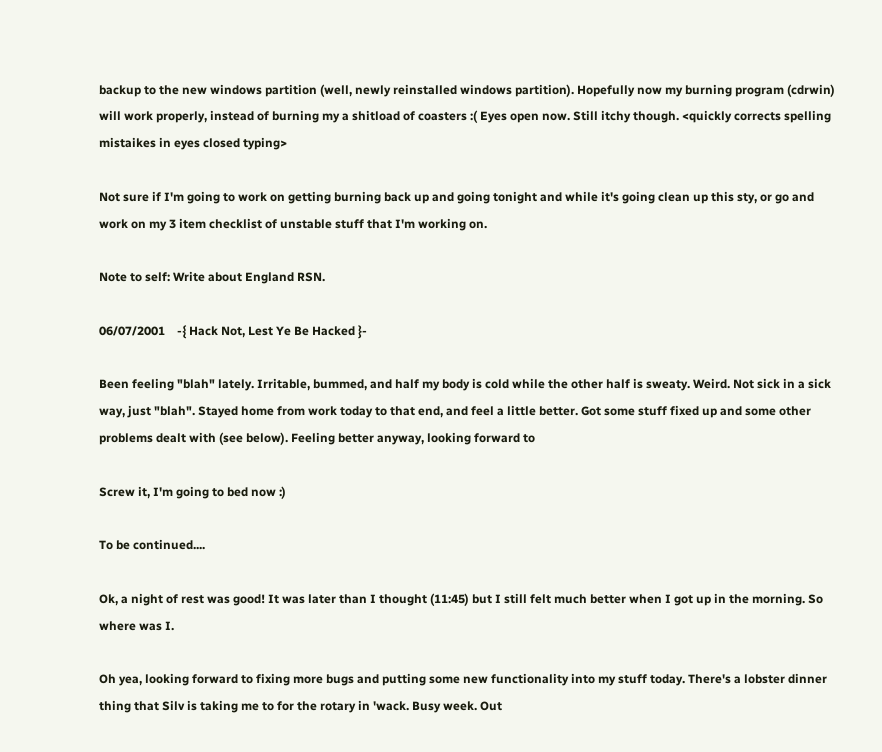backup to the new windows partition (well, newly reinstalled windows partition). Hopefully now my burning program (cdrwin) will work properly, instead of burning my a shitload of coasters :( Eyes open now. Still itchy though. <quickly corrects spelling mistaikes in eyes closed typing>

Not sure if I'm going to work on getting burning back up and going tonight and while it's going clean up this sty, or go and work on my 3 item checklist of unstable stuff that I'm working on.

Note to self: Write about England RSN.

06/07/2001    -{ Hack Not, Lest Ye Be Hacked }-

Been feeling "blah" lately. Irritable, bummed, and half my body is cold while the other half is sweaty. Weird. Not sick in a sick way, just "blah". Stayed home from work today to that end, and feel a little better. Got some stuff fixed up and some other problems dealt with (see below). Feeling better anyway, looking forward to

Screw it, I'm going to bed now :)

To be continued....

Ok, a night of rest was good! It was later than I thought (11:45) but I still felt much better when I got up in the morning. So where was I.

Oh yea, looking forward to fixing more bugs and putting some new functionality into my stuff today. There's a lobster dinner thing that Silv is taking me to for the rotary in 'wack. Busy week. Out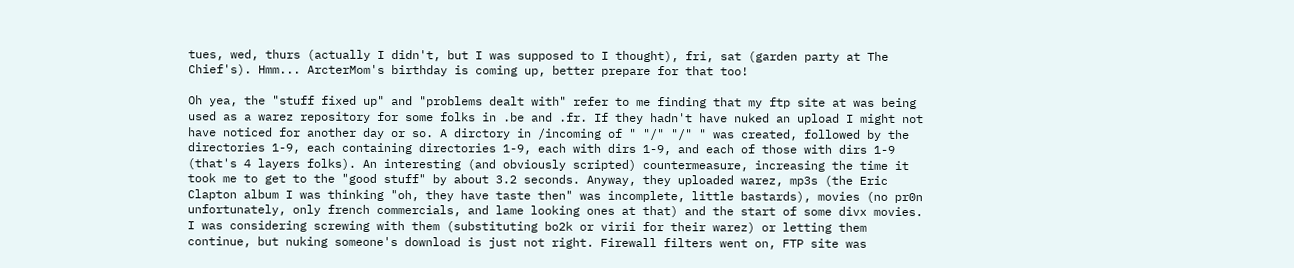tues, wed, thurs (actually I didn't, but I was supposed to I thought), fri, sat (garden party at The Chief's). Hmm... ArcterMom's birthday is coming up, better prepare for that too!

Oh yea, the "stuff fixed up" and "problems dealt with" refer to me finding that my ftp site at was being used as a warez repository for some folks in .be and .fr. If they hadn't have nuked an upload I might not have noticed for another day or so. A dirctory in /incoming of " "/" "/" " was created, followed by the directories 1-9, each containing directories 1-9, each with dirs 1-9, and each of those with dirs 1-9 (that's 4 layers folks). An interesting (and obviously scripted) countermeasure, increasing the time it took me to get to the "good stuff" by about 3.2 seconds. Anyway, they uploaded warez, mp3s (the Eric Clapton album I was thinking "oh, they have taste then" was incomplete, little bastards), movies (no pr0n unfortunately, only french commercials, and lame looking ones at that) and the start of some divx movies. I was considering screwing with them (substituting bo2k or virii for their warez) or letting them continue, but nuking someone's download is just not right. Firewall filters went on, FTP site was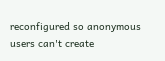reconfigured so anonymous users can't create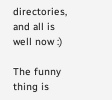directories, and all is well now :)

The funny thing is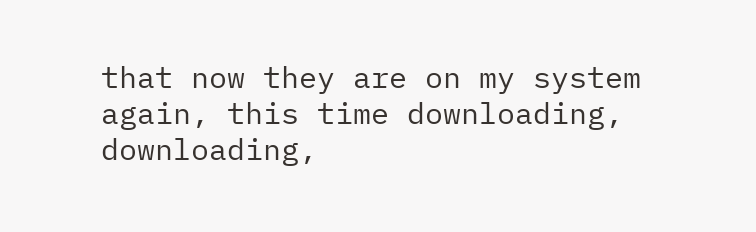that now they are on my system again, this time downloading, downloading,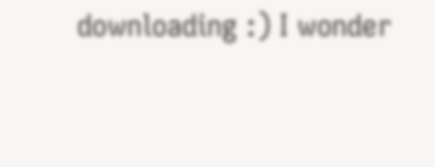downloading :) I wonder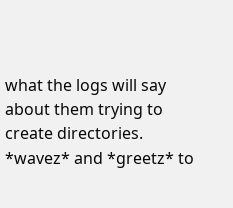what the logs will say about them trying to create directories. *wavez* and *greetz* to